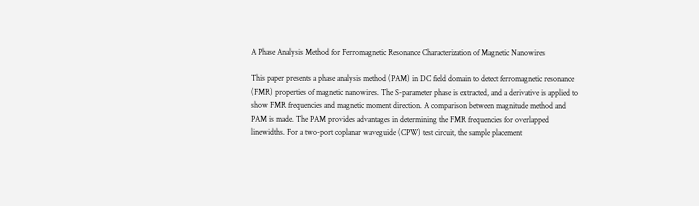A Phase Analysis Method for Ferromagnetic Resonance Characterization of Magnetic Nanowires

This paper presents a phase analysis method (PAM) in DC field domain to detect ferromagnetic resonance (FMR) properties of magnetic nanowires. The S-parameter phase is extracted, and a derivative is applied to show FMR frequencies and magnetic moment direction. A comparison between magnitude method and PAM is made. The PAM provides advantages in determining the FMR frequencies for overlapped linewidths. For a two-port coplanar waveguide (CPW) test circuit, the sample placement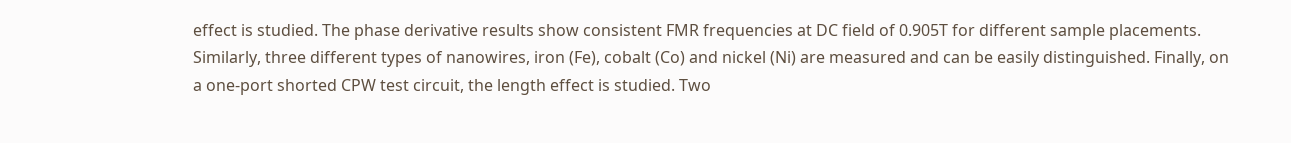effect is studied. The phase derivative results show consistent FMR frequencies at DC field of 0.905T for different sample placements. Similarly, three different types of nanowires, iron (Fe), cobalt (Co) and nickel (Ni) are measured and can be easily distinguished. Finally, on a one-port shorted CPW test circuit, the length effect is studied. Two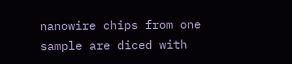nanowire chips from one sample are diced with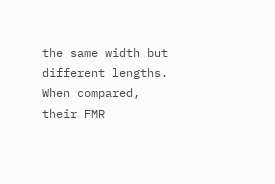the same width but different lengths. When compared, their FMR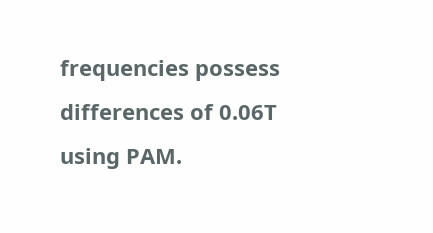frequencies possess differences of 0.06T using PAM.